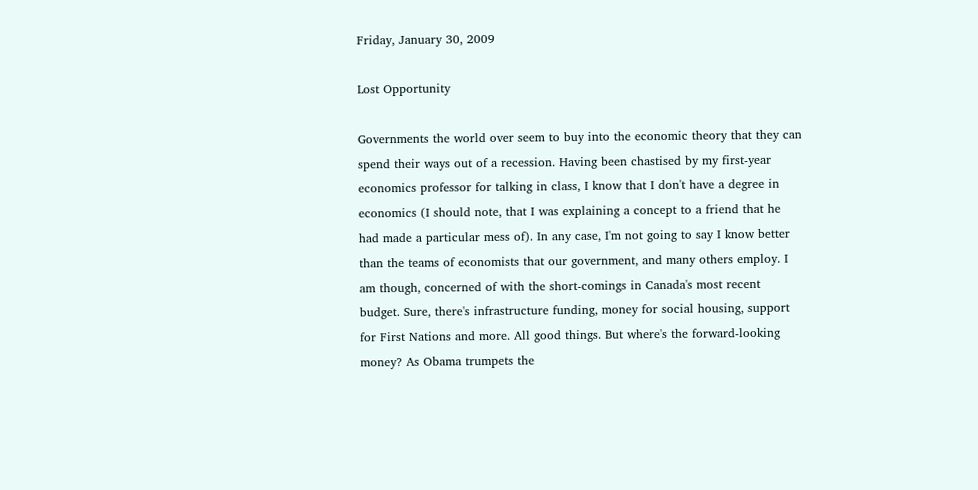Friday, January 30, 2009

Lost Opportunity

Governments the world over seem to buy into the economic theory that they can spend their ways out of a recession. Having been chastised by my first-year economics professor for talking in class, I know that I don't have a degree in economics (I should note, that I was explaining a concept to a friend that he had made a particular mess of). In any case, I'm not going to say I know better than the teams of economists that our government, and many others employ. I am though, concerned of with the short-comings in Canada's most recent budget. Sure, there's infrastructure funding, money for social housing, support for First Nations and more. All good things. But where's the forward-looking money? As Obama trumpets the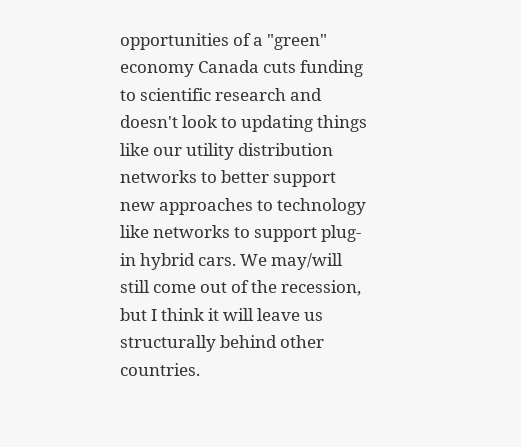opportunities of a "green" economy Canada cuts funding to scientific research and doesn't look to updating things like our utility distribution networks to better support new approaches to technology like networks to support plug-in hybrid cars. We may/will still come out of the recession, but I think it will leave us structurally behind other countries.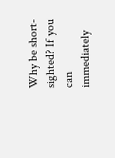Why be short-sighted? If you can immediately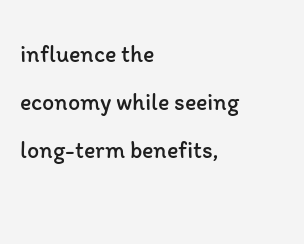influence the economy while seeing long-term benefits,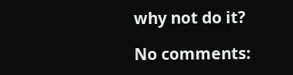why not do it?

No comments: